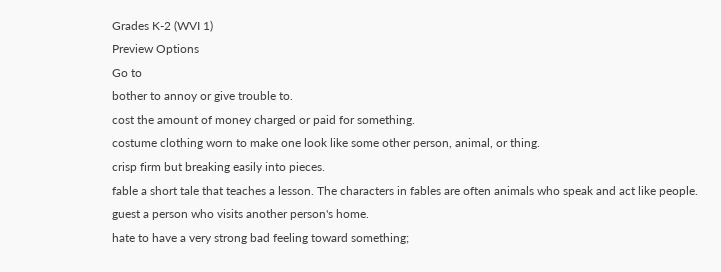Grades K-2 (WVI 1)
Preview Options
Go to
bother to annoy or give trouble to.
cost the amount of money charged or paid for something.
costume clothing worn to make one look like some other person, animal, or thing.
crisp firm but breaking easily into pieces.
fable a short tale that teaches a lesson. The characters in fables are often animals who speak and act like people.
guest a person who visits another person's home.
hate to have a very strong bad feeling toward something;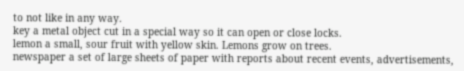to not like in any way.
key a metal object cut in a special way so it can open or close locks.
lemon a small, sour fruit with yellow skin. Lemons grow on trees.
newspaper a set of large sheets of paper with reports about recent events, advertisements,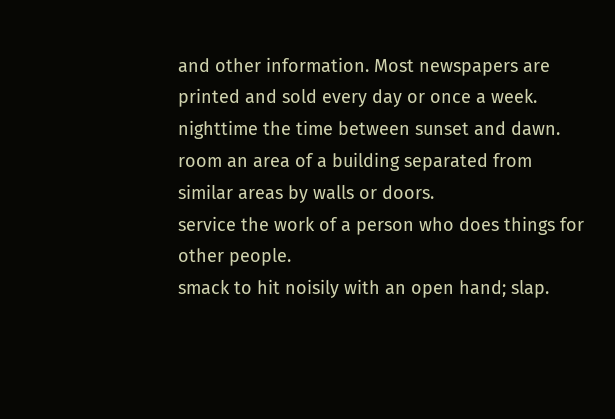and other information. Most newspapers are printed and sold every day or once a week.
nighttime the time between sunset and dawn.
room an area of a building separated from similar areas by walls or doors.
service the work of a person who does things for other people.
smack to hit noisily with an open hand; slap.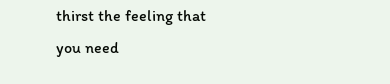thirst the feeling that you need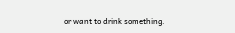or want to drink something.